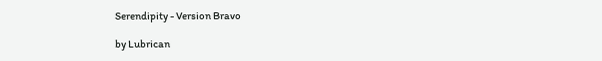Serendipity - Version Bravo

by Lubrican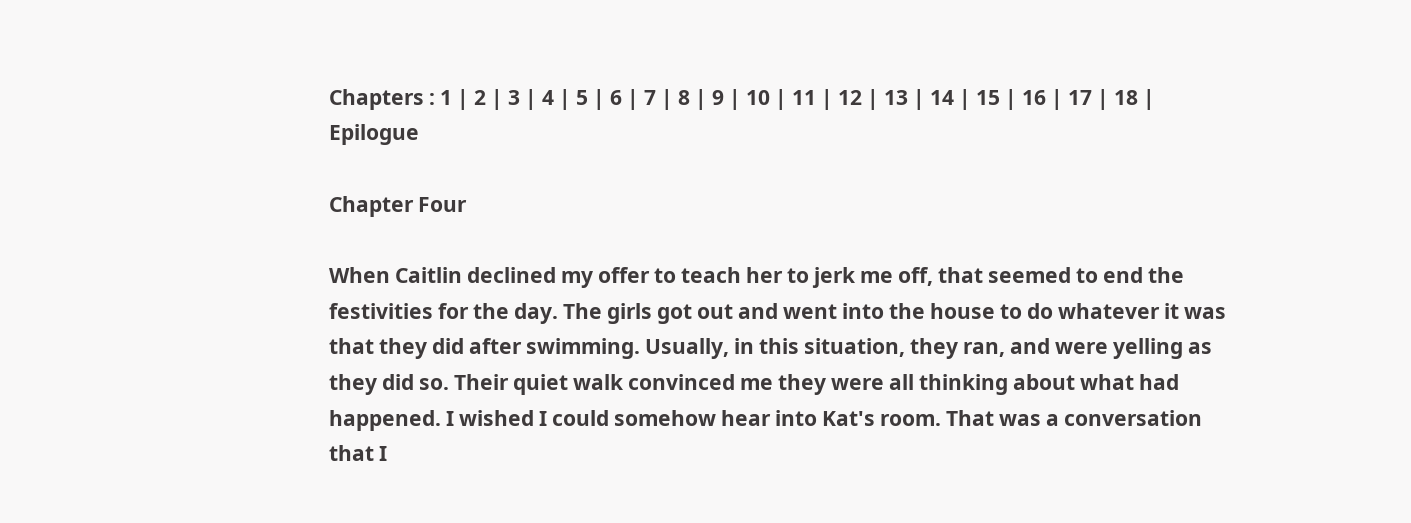Chapters : 1 | 2 | 3 | 4 | 5 | 6 | 7 | 8 | 9 | 10 | 11 | 12 | 13 | 14 | 15 | 16 | 17 | 18 | Epilogue

Chapter Four

When Caitlin declined my offer to teach her to jerk me off, that seemed to end the festivities for the day. The girls got out and went into the house to do whatever it was that they did after swimming. Usually, in this situation, they ran, and were yelling as they did so. Their quiet walk convinced me they were all thinking about what had happened. I wished I could somehow hear into Kat's room. That was a conversation that I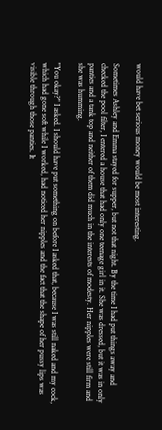would have bet serious money would be most interesting.

Sometimes Ashley and Emma stayed for supper, but not that night. By the time I had put things away and checked the pool filter, I entered a house that had only one teenage girl in it. She was dressed, but it was in only panties and a tank top and neither of them did much in the interests of modesty. Her nipples were still firm and she was humming.

"You okay?" I asked. I should have put something on before I asked that, because I was still naked and my cock, which had gone soft while I worked, had noticed her nipples and the fact that the shape of her pussy lips was visible through those panties. It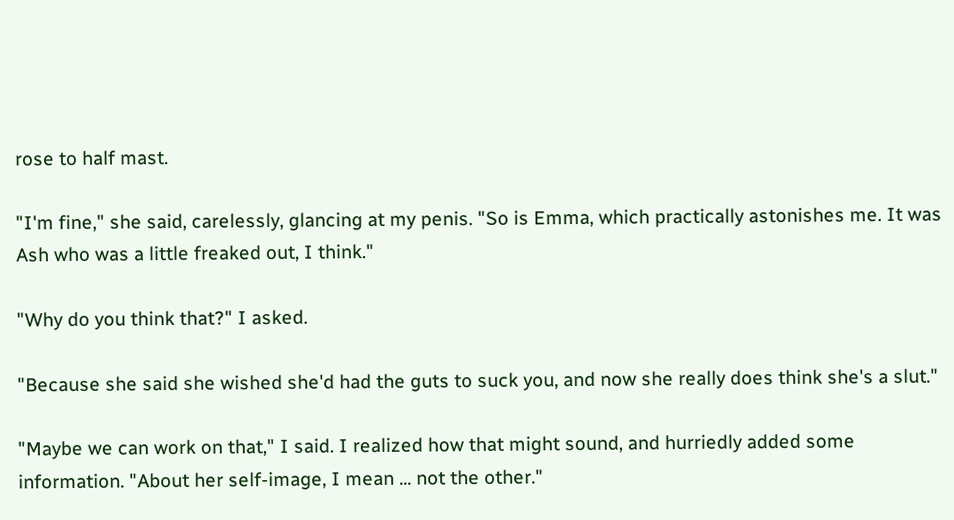rose to half mast.

"I'm fine," she said, carelessly, glancing at my penis. "So is Emma, which practically astonishes me. It was Ash who was a little freaked out, I think."

"Why do you think that?" I asked.

"Because she said she wished she'd had the guts to suck you, and now she really does think she's a slut."

"Maybe we can work on that," I said. I realized how that might sound, and hurriedly added some information. "About her self-image, I mean ... not the other."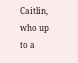Caitlin, who up to a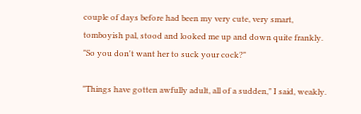couple of days before had been my very cute, very smart, tomboyish pal, stood and looked me up and down quite frankly. "So you don't want her to suck your cock?"

"Things have gotten awfully adult, all of a sudden," I said, weakly.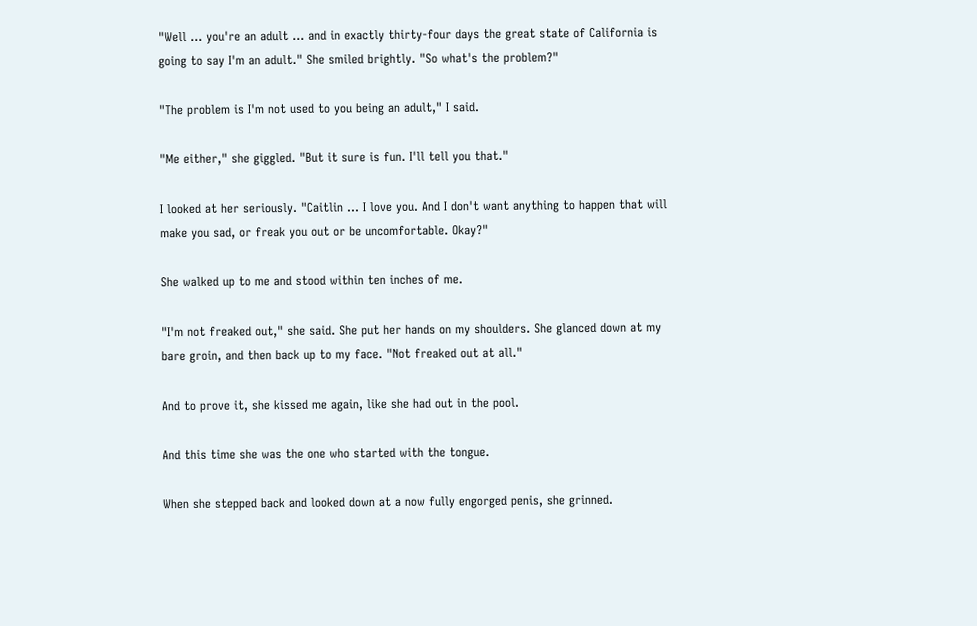"Well ... you're an adult ... and in exactly thirty-four days the great state of California is going to say I'm an adult." She smiled brightly. "So what's the problem?"

"The problem is I'm not used to you being an adult," I said.

"Me either," she giggled. "But it sure is fun. I'll tell you that."

I looked at her seriously. "Caitlin ... I love you. And I don't want anything to happen that will make you sad, or freak you out or be uncomfortable. Okay?"

She walked up to me and stood within ten inches of me.

"I'm not freaked out," she said. She put her hands on my shoulders. She glanced down at my bare groin, and then back up to my face. "Not freaked out at all."

And to prove it, she kissed me again, like she had out in the pool.

And this time she was the one who started with the tongue.

When she stepped back and looked down at a now fully engorged penis, she grinned.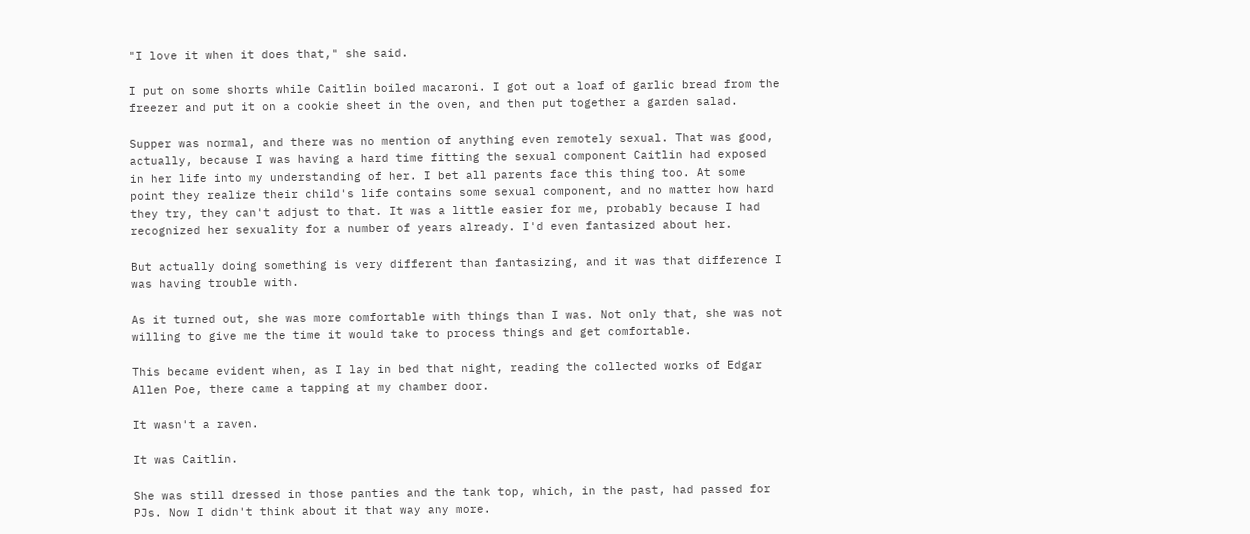"I love it when it does that," she said.

I put on some shorts while Caitlin boiled macaroni. I got out a loaf of garlic bread from the freezer and put it on a cookie sheet in the oven, and then put together a garden salad.

Supper was normal, and there was no mention of anything even remotely sexual. That was good, actually, because I was having a hard time fitting the sexual component Caitlin had exposed in her life into my understanding of her. I bet all parents face this thing too. At some point they realize their child's life contains some sexual component, and no matter how hard they try, they can't adjust to that. It was a little easier for me, probably because I had recognized her sexuality for a number of years already. I'd even fantasized about her.

But actually doing something is very different than fantasizing, and it was that difference I was having trouble with.

As it turned out, she was more comfortable with things than I was. Not only that, she was not willing to give me the time it would take to process things and get comfortable.

This became evident when, as I lay in bed that night, reading the collected works of Edgar Allen Poe, there came a tapping at my chamber door.

It wasn't a raven.

It was Caitlin.

She was still dressed in those panties and the tank top, which, in the past, had passed for PJs. Now I didn't think about it that way any more.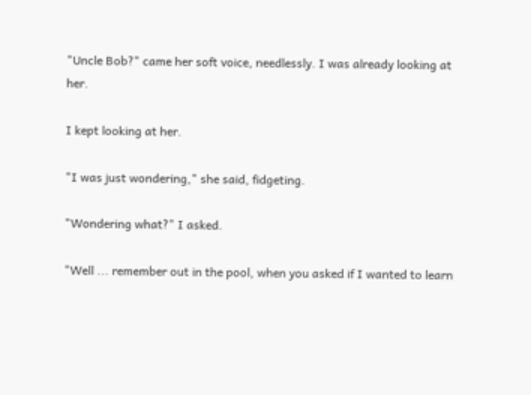"Uncle Bob?" came her soft voice, needlessly. I was already looking at her.

I kept looking at her.

"I was just wondering," she said, fidgeting.

"Wondering what?" I asked.

"Well ... remember out in the pool, when you asked if I wanted to learn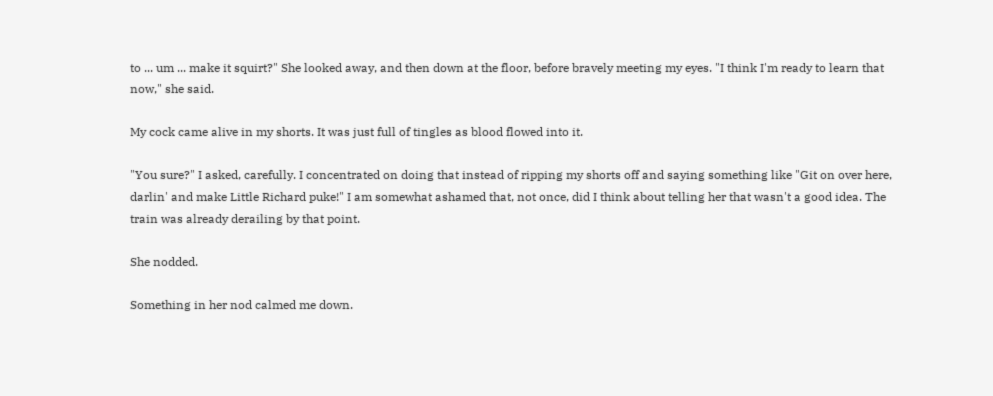to ... um ... make it squirt?" She looked away, and then down at the floor, before bravely meeting my eyes. "I think I'm ready to learn that now," she said.

My cock came alive in my shorts. It was just full of tingles as blood flowed into it.

"You sure?" I asked, carefully. I concentrated on doing that instead of ripping my shorts off and saying something like "Git on over here, darlin' and make Little Richard puke!" I am somewhat ashamed that, not once, did I think about telling her that wasn't a good idea. The train was already derailing by that point.

She nodded.

Something in her nod calmed me down.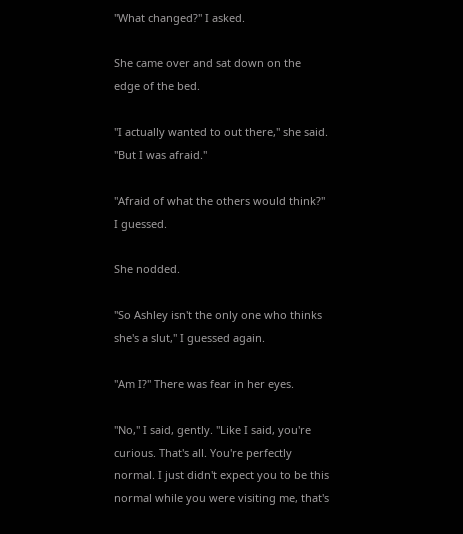"What changed?" I asked.

She came over and sat down on the edge of the bed.

"I actually wanted to out there," she said. "But I was afraid."

"Afraid of what the others would think?" I guessed.

She nodded.

"So Ashley isn't the only one who thinks she's a slut," I guessed again.

"Am I?" There was fear in her eyes.

"No," I said, gently. "Like I said, you're curious. That's all. You're perfectly normal. I just didn't expect you to be this normal while you were visiting me, that's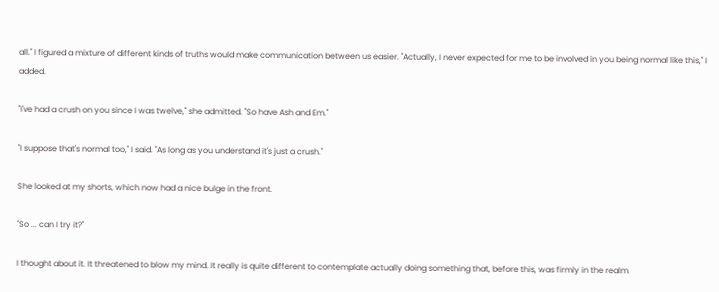all." I figured a mixture of different kinds of truths would make communication between us easier. "Actually, I never expected for me to be involved in you being normal like this," I added.

"I've had a crush on you since I was twelve," she admitted. "So have Ash and Em."

"I suppose that's normal too," I said. "As long as you understand it's just a crush."

She looked at my shorts, which now had a nice bulge in the front.

"So ... can I try it?"

I thought about it. It threatened to blow my mind. It really is quite different to contemplate actually doing something that, before this, was firmly in the realm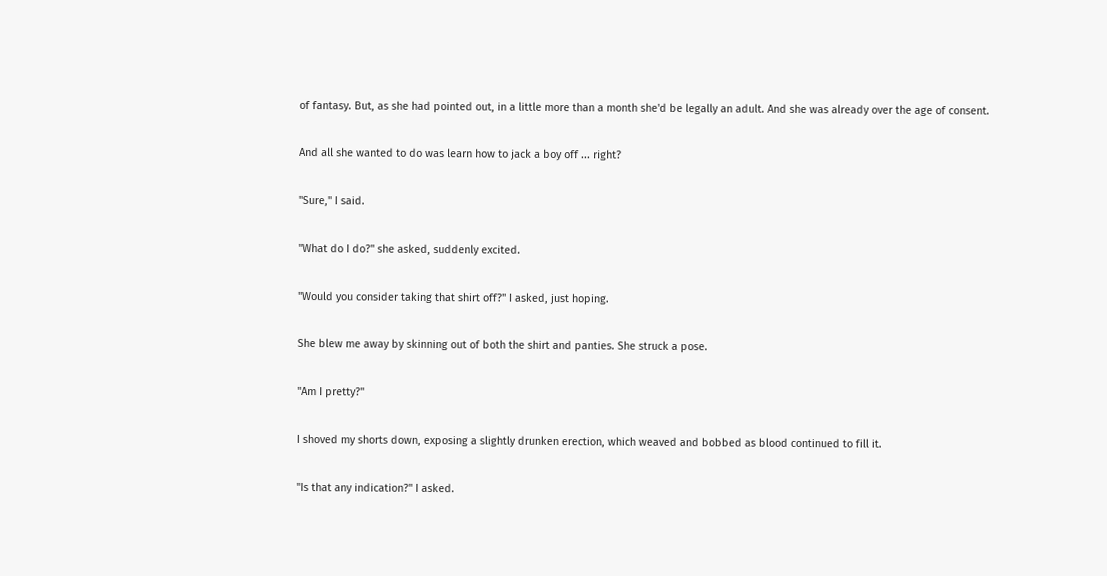of fantasy. But, as she had pointed out, in a little more than a month she'd be legally an adult. And she was already over the age of consent.

And all she wanted to do was learn how to jack a boy off ... right?

"Sure," I said.

"What do I do?" she asked, suddenly excited.

"Would you consider taking that shirt off?" I asked, just hoping.

She blew me away by skinning out of both the shirt and panties. She struck a pose.

"Am I pretty?"

I shoved my shorts down, exposing a slightly drunken erection, which weaved and bobbed as blood continued to fill it.

"Is that any indication?" I asked.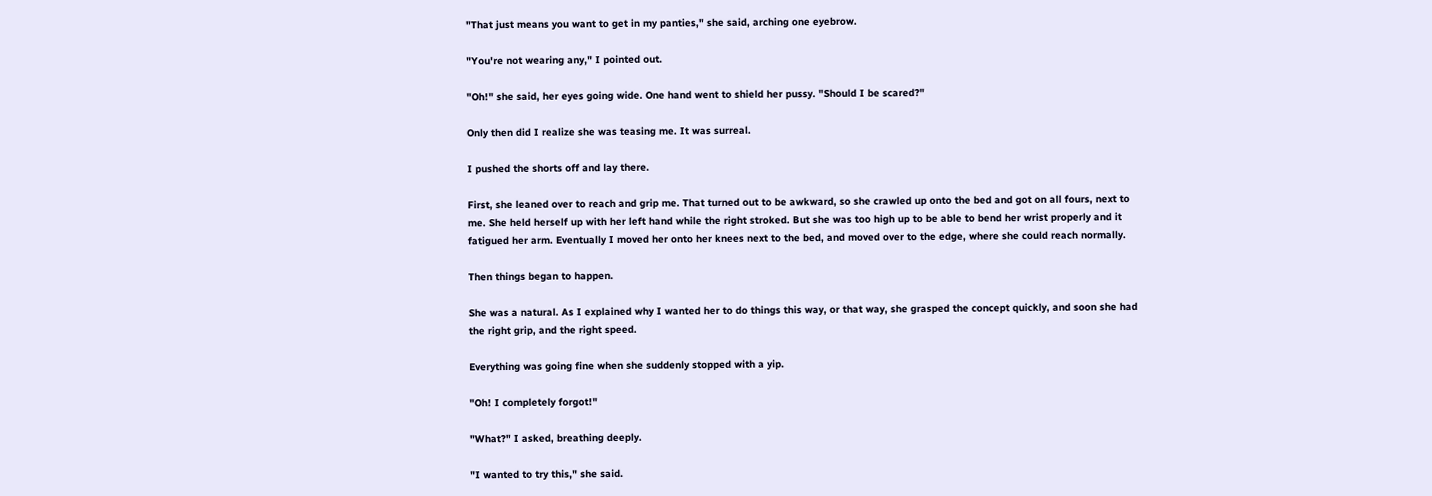"That just means you want to get in my panties," she said, arching one eyebrow.

"You're not wearing any," I pointed out.

"Oh!" she said, her eyes going wide. One hand went to shield her pussy. "Should I be scared?"

Only then did I realize she was teasing me. It was surreal.

I pushed the shorts off and lay there.

First, she leaned over to reach and grip me. That turned out to be awkward, so she crawled up onto the bed and got on all fours, next to me. She held herself up with her left hand while the right stroked. But she was too high up to be able to bend her wrist properly and it fatigued her arm. Eventually I moved her onto her knees next to the bed, and moved over to the edge, where she could reach normally.

Then things began to happen.

She was a natural. As I explained why I wanted her to do things this way, or that way, she grasped the concept quickly, and soon she had the right grip, and the right speed.

Everything was going fine when she suddenly stopped with a yip.

"Oh! I completely forgot!"

"What?" I asked, breathing deeply.

"I wanted to try this," she said.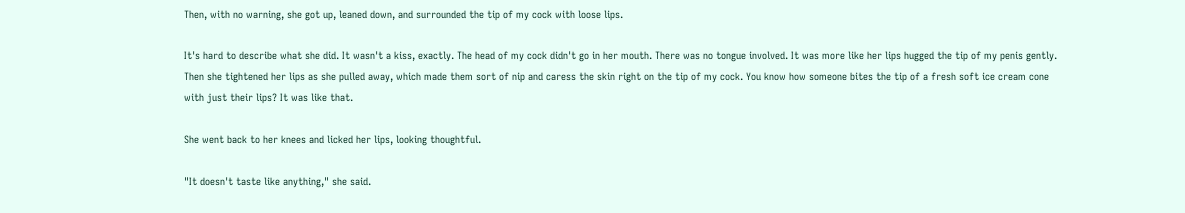Then, with no warning, she got up, leaned down, and surrounded the tip of my cock with loose lips.

It's hard to describe what she did. It wasn't a kiss, exactly. The head of my cock didn't go in her mouth. There was no tongue involved. It was more like her lips hugged the tip of my penis gently. Then she tightened her lips as she pulled away, which made them sort of nip and caress the skin right on the tip of my cock. You know how someone bites the tip of a fresh soft ice cream cone with just their lips? It was like that.

She went back to her knees and licked her lips, looking thoughtful.

"It doesn't taste like anything," she said.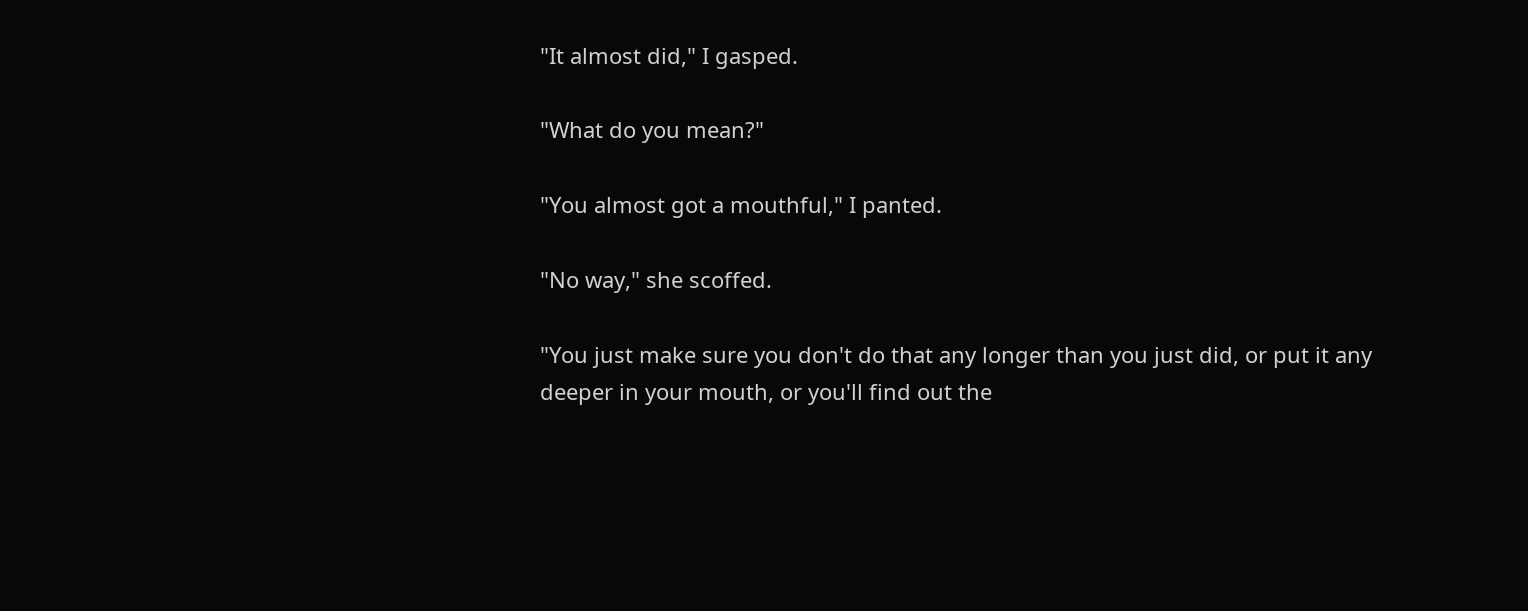"It almost did," I gasped.

"What do you mean?"

"You almost got a mouthful," I panted.

"No way," she scoffed.

"You just make sure you don't do that any longer than you just did, or put it any deeper in your mouth, or you'll find out the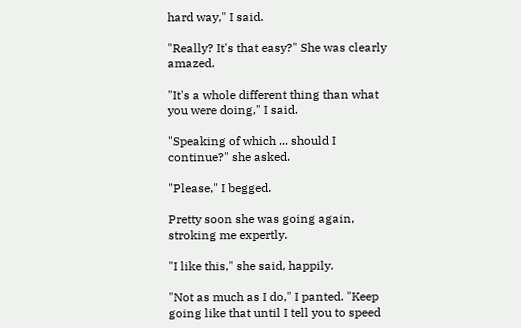hard way," I said.

"Really? It's that easy?" She was clearly amazed.

"It's a whole different thing than what you were doing," I said.

"Speaking of which ... should I continue?" she asked.

"Please," I begged.

Pretty soon she was going again, stroking me expertly.

"I like this," she said, happily.

"Not as much as I do," I panted. "Keep going like that until I tell you to speed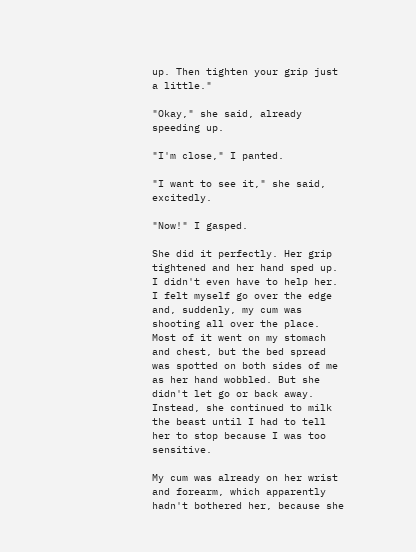up. Then tighten your grip just a little."

"Okay," she said, already speeding up.

"I'm close," I panted.

"I want to see it," she said, excitedly.

"Now!" I gasped.

She did it perfectly. Her grip tightened and her hand sped up. I didn't even have to help her. I felt myself go over the edge and, suddenly, my cum was shooting all over the place. Most of it went on my stomach and chest, but the bed spread was spotted on both sides of me as her hand wobbled. But she didn't let go or back away. Instead, she continued to milk the beast until I had to tell her to stop because I was too sensitive.

My cum was already on her wrist and forearm, which apparently hadn't bothered her, because she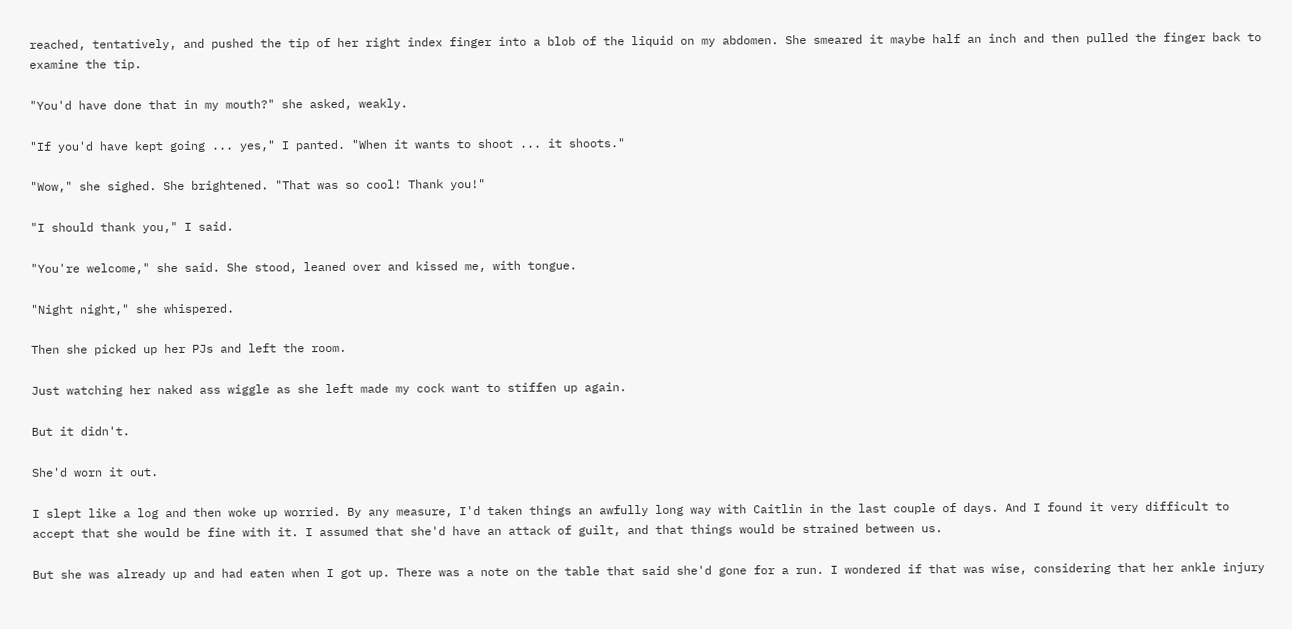reached, tentatively, and pushed the tip of her right index finger into a blob of the liquid on my abdomen. She smeared it maybe half an inch and then pulled the finger back to examine the tip.

"You'd have done that in my mouth?" she asked, weakly.

"If you'd have kept going ... yes," I panted. "When it wants to shoot ... it shoots."

"Wow," she sighed. She brightened. "That was so cool! Thank you!"

"I should thank you," I said.

"You're welcome," she said. She stood, leaned over and kissed me, with tongue.

"Night night," she whispered.

Then she picked up her PJs and left the room.

Just watching her naked ass wiggle as she left made my cock want to stiffen up again.

But it didn't.

She'd worn it out.

I slept like a log and then woke up worried. By any measure, I'd taken things an awfully long way with Caitlin in the last couple of days. And I found it very difficult to accept that she would be fine with it. I assumed that she'd have an attack of guilt, and that things would be strained between us.

But she was already up and had eaten when I got up. There was a note on the table that said she'd gone for a run. I wondered if that was wise, considering that her ankle injury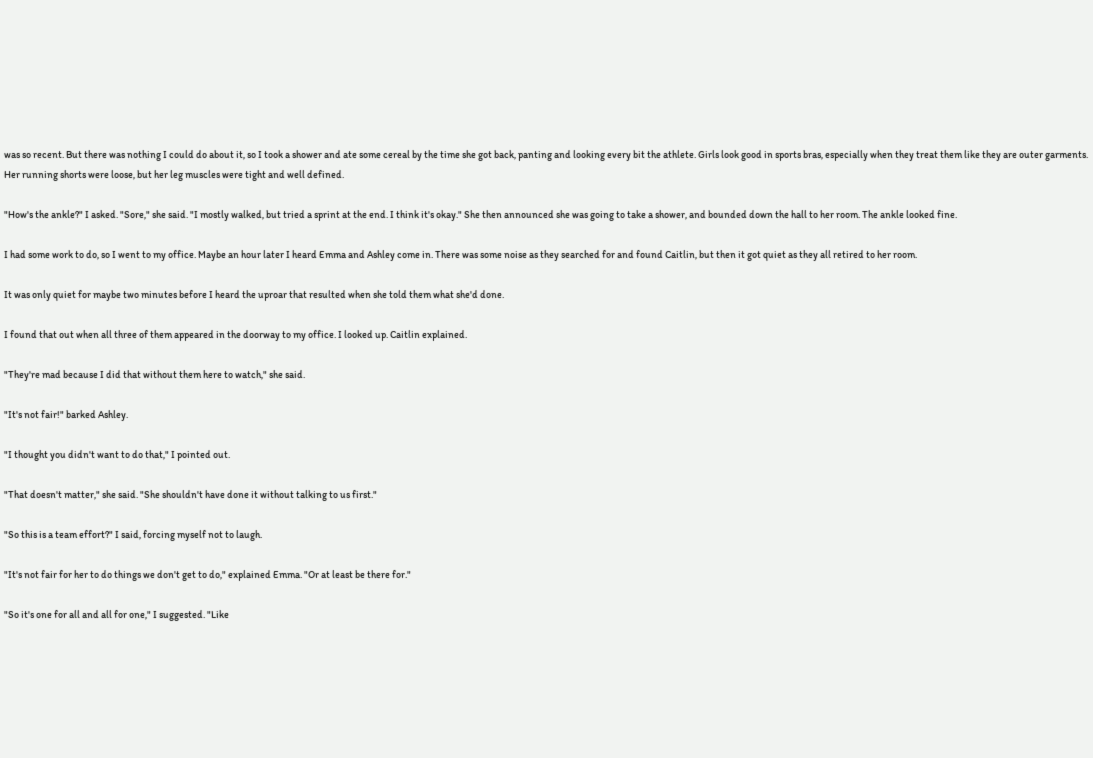was so recent. But there was nothing I could do about it, so I took a shower and ate some cereal by the time she got back, panting and looking every bit the athlete. Girls look good in sports bras, especially when they treat them like they are outer garments. Her running shorts were loose, but her leg muscles were tight and well defined.

"How's the ankle?" I asked. "Sore," she said. "I mostly walked, but tried a sprint at the end. I think it's okay." She then announced she was going to take a shower, and bounded down the hall to her room. The ankle looked fine.

I had some work to do, so I went to my office. Maybe an hour later I heard Emma and Ashley come in. There was some noise as they searched for and found Caitlin, but then it got quiet as they all retired to her room.

It was only quiet for maybe two minutes before I heard the uproar that resulted when she told them what she'd done.

I found that out when all three of them appeared in the doorway to my office. I looked up. Caitlin explained.

"They're mad because I did that without them here to watch," she said.

"It's not fair!" barked Ashley.

"I thought you didn't want to do that," I pointed out.

"That doesn't matter," she said. "She shouldn't have done it without talking to us first."

"So this is a team effort?" I said, forcing myself not to laugh.

"It's not fair for her to do things we don't get to do," explained Emma. "Or at least be there for."

"So it's one for all and all for one," I suggested. "Like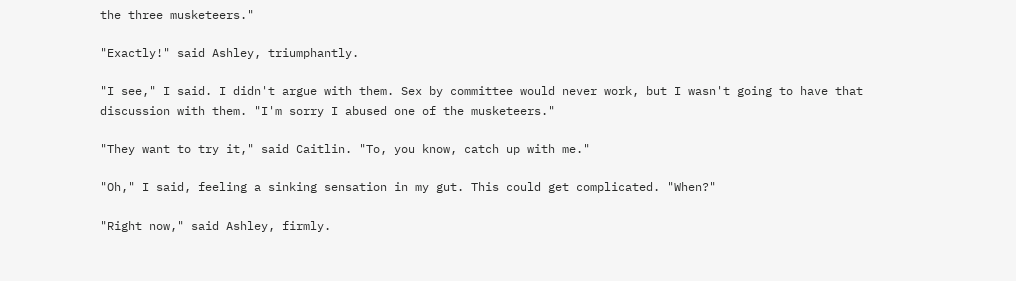the three musketeers."

"Exactly!" said Ashley, triumphantly.

"I see," I said. I didn't argue with them. Sex by committee would never work, but I wasn't going to have that discussion with them. "I'm sorry I abused one of the musketeers."

"They want to try it," said Caitlin. "To, you know, catch up with me."

"Oh," I said, feeling a sinking sensation in my gut. This could get complicated. "When?"

"Right now," said Ashley, firmly.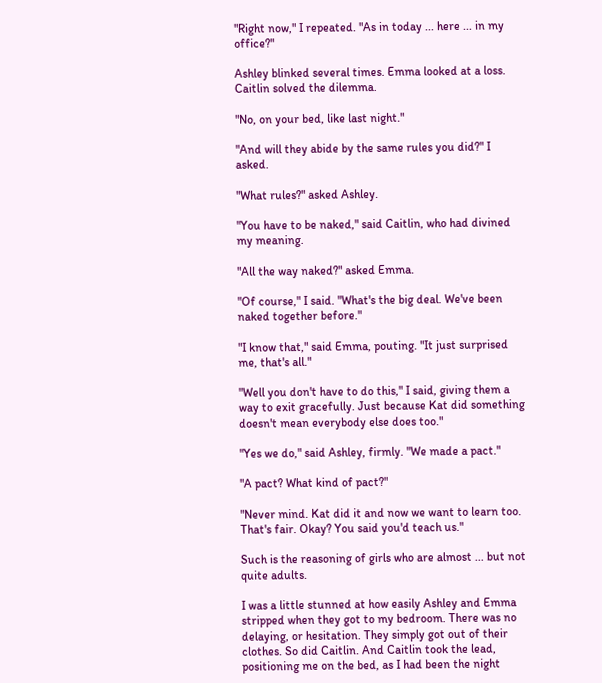"Right now," I repeated. "As in today ... here ... in my office?"

Ashley blinked several times. Emma looked at a loss. Caitlin solved the dilemma.

"No, on your bed, like last night."

"And will they abide by the same rules you did?" I asked.

"What rules?" asked Ashley.

"You have to be naked," said Caitlin, who had divined my meaning.

"All the way naked?" asked Emma.

"Of course," I said. "What's the big deal. We've been naked together before."

"I know that," said Emma, pouting. "It just surprised me, that's all."

"Well you don't have to do this," I said, giving them a way to exit gracefully. Just because Kat did something doesn't mean everybody else does too."

"Yes we do," said Ashley, firmly. "We made a pact."

"A pact? What kind of pact?"

"Never mind. Kat did it and now we want to learn too. That's fair. Okay? You said you'd teach us."

Such is the reasoning of girls who are almost ... but not quite adults.

I was a little stunned at how easily Ashley and Emma stripped when they got to my bedroom. There was no delaying, or hesitation. They simply got out of their clothes. So did Caitlin. And Caitlin took the lead, positioning me on the bed, as I had been the night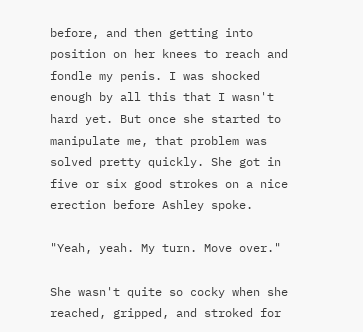before, and then getting into position on her knees to reach and fondle my penis. I was shocked enough by all this that I wasn't hard yet. But once she started to manipulate me, that problem was solved pretty quickly. She got in five or six good strokes on a nice erection before Ashley spoke.

"Yeah, yeah. My turn. Move over."

She wasn't quite so cocky when she reached, gripped, and stroked for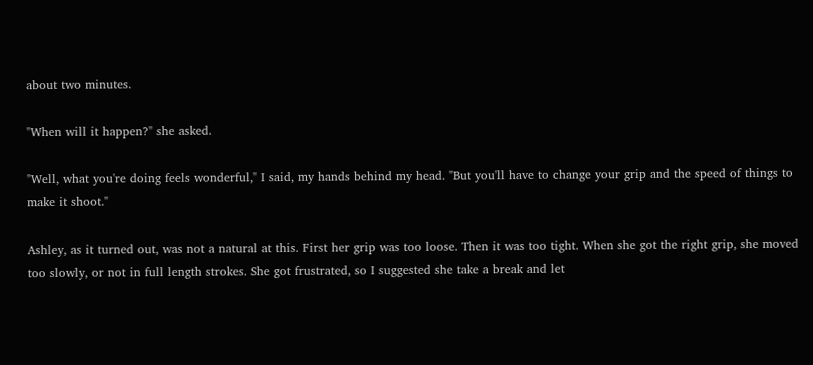about two minutes.

"When will it happen?" she asked.

"Well, what you're doing feels wonderful," I said, my hands behind my head. "But you'll have to change your grip and the speed of things to make it shoot."

Ashley, as it turned out, was not a natural at this. First her grip was too loose. Then it was too tight. When she got the right grip, she moved too slowly, or not in full length strokes. She got frustrated, so I suggested she take a break and let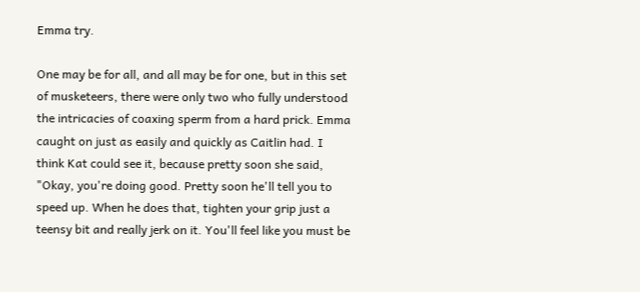Emma try.

One may be for all, and all may be for one, but in this set of musketeers, there were only two who fully understood the intricacies of coaxing sperm from a hard prick. Emma caught on just as easily and quickly as Caitlin had. I think Kat could see it, because pretty soon she said, "Okay, you're doing good. Pretty soon he'll tell you to speed up. When he does that, tighten your grip just a teensy bit and really jerk on it. You'll feel like you must be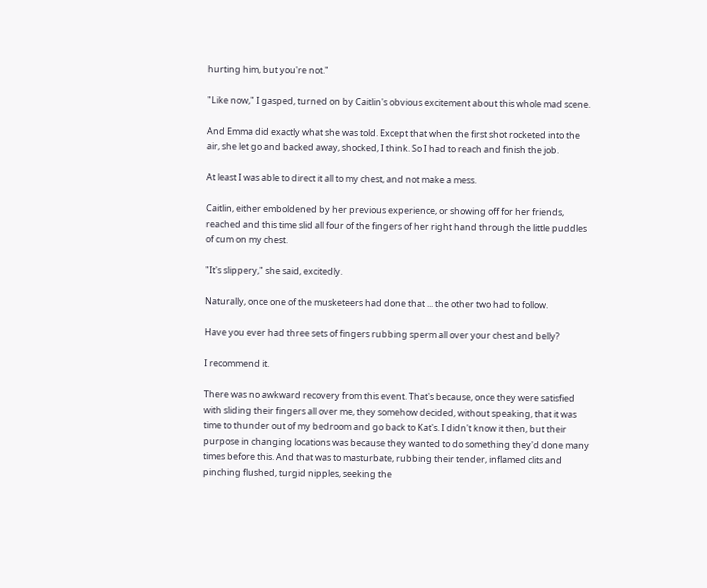hurting him, but you're not."

"Like now," I gasped, turned on by Caitlin's obvious excitement about this whole mad scene.

And Emma did exactly what she was told. Except that when the first shot rocketed into the air, she let go and backed away, shocked, I think. So I had to reach and finish the job.

At least I was able to direct it all to my chest, and not make a mess.

Caitlin, either emboldened by her previous experience, or showing off for her friends, reached and this time slid all four of the fingers of her right hand through the little puddles of cum on my chest.

"It's slippery," she said, excitedly.

Naturally, once one of the musketeers had done that ... the other two had to follow.

Have you ever had three sets of fingers rubbing sperm all over your chest and belly?

I recommend it.

There was no awkward recovery from this event. That's because, once they were satisfied with sliding their fingers all over me, they somehow decided, without speaking, that it was time to thunder out of my bedroom and go back to Kat's. I didn't know it then, but their purpose in changing locations was because they wanted to do something they'd done many times before this. And that was to masturbate, rubbing their tender, inflamed clits and pinching flushed, turgid nipples, seeking the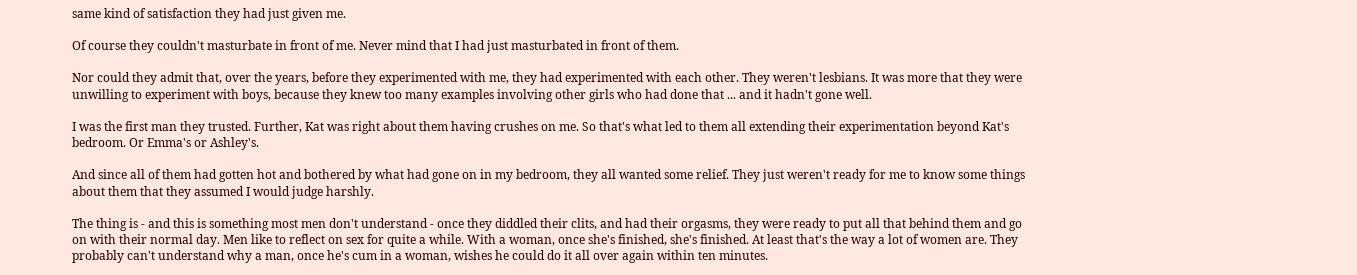same kind of satisfaction they had just given me.

Of course they couldn't masturbate in front of me. Never mind that I had just masturbated in front of them.

Nor could they admit that, over the years, before they experimented with me, they had experimented with each other. They weren't lesbians. It was more that they were unwilling to experiment with boys, because they knew too many examples involving other girls who had done that ... and it hadn't gone well.

I was the first man they trusted. Further, Kat was right about them having crushes on me. So that's what led to them all extending their experimentation beyond Kat's bedroom. Or Emma's or Ashley's.

And since all of them had gotten hot and bothered by what had gone on in my bedroom, they all wanted some relief. They just weren't ready for me to know some things about them that they assumed I would judge harshly.

The thing is - and this is something most men don't understand - once they diddled their clits, and had their orgasms, they were ready to put all that behind them and go on with their normal day. Men like to reflect on sex for quite a while. With a woman, once she's finished, she's finished. At least that's the way a lot of women are. They probably can't understand why a man, once he's cum in a woman, wishes he could do it all over again within ten minutes.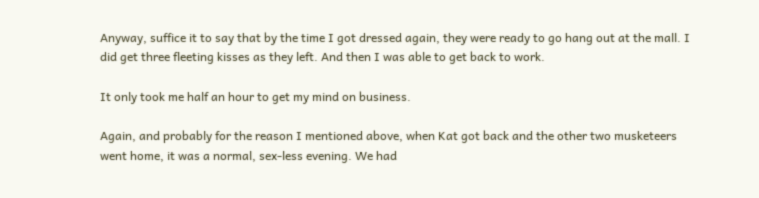Anyway, suffice it to say that by the time I got dressed again, they were ready to go hang out at the mall. I did get three fleeting kisses as they left. And then I was able to get back to work.

It only took me half an hour to get my mind on business.

Again, and probably for the reason I mentioned above, when Kat got back and the other two musketeers went home, it was a normal, sex-less evening. We had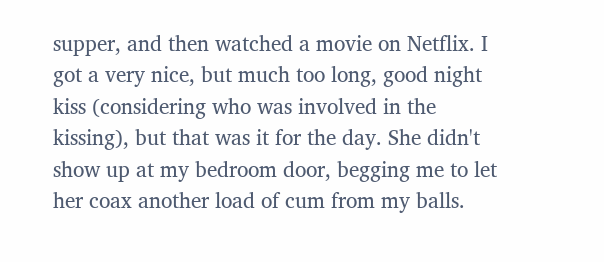supper, and then watched a movie on Netflix. I got a very nice, but much too long, good night kiss (considering who was involved in the kissing), but that was it for the day. She didn't show up at my bedroom door, begging me to let her coax another load of cum from my balls.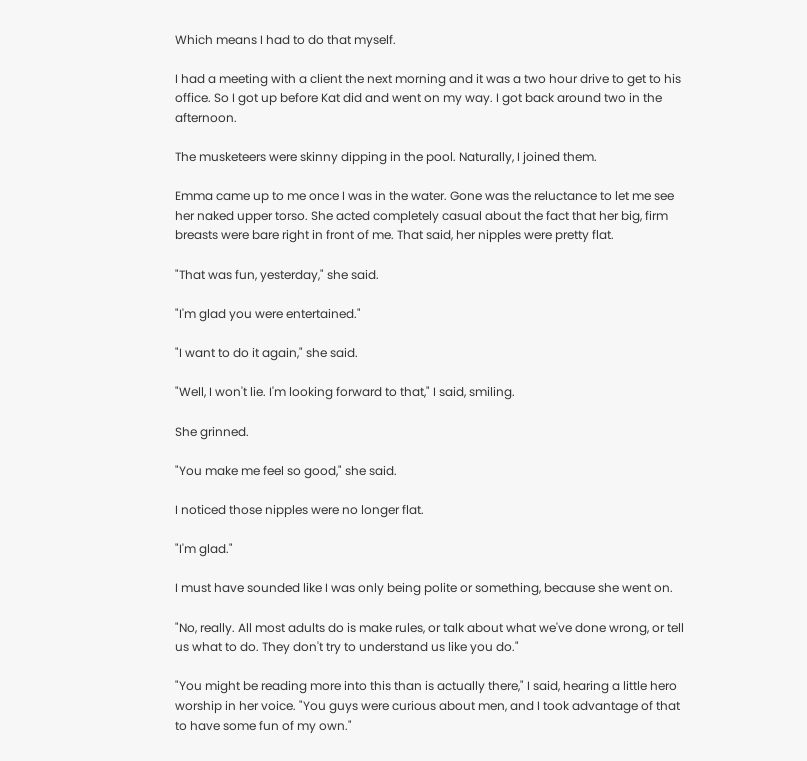Which means I had to do that myself.

I had a meeting with a client the next morning and it was a two hour drive to get to his office. So I got up before Kat did and went on my way. I got back around two in the afternoon.

The musketeers were skinny dipping in the pool. Naturally, I joined them.

Emma came up to me once I was in the water. Gone was the reluctance to let me see her naked upper torso. She acted completely casual about the fact that her big, firm breasts were bare right in front of me. That said, her nipples were pretty flat.

"That was fun, yesterday," she said.

"I'm glad you were entertained."

"I want to do it again," she said.

"Well, I won't lie. I'm looking forward to that," I said, smiling.

She grinned.

"You make me feel so good," she said.

I noticed those nipples were no longer flat.

"I'm glad."

I must have sounded like I was only being polite or something, because she went on.

"No, really. All most adults do is make rules, or talk about what we've done wrong, or tell us what to do. They don't try to understand us like you do."

"You might be reading more into this than is actually there," I said, hearing a little hero worship in her voice. "You guys were curious about men, and I took advantage of that to have some fun of my own."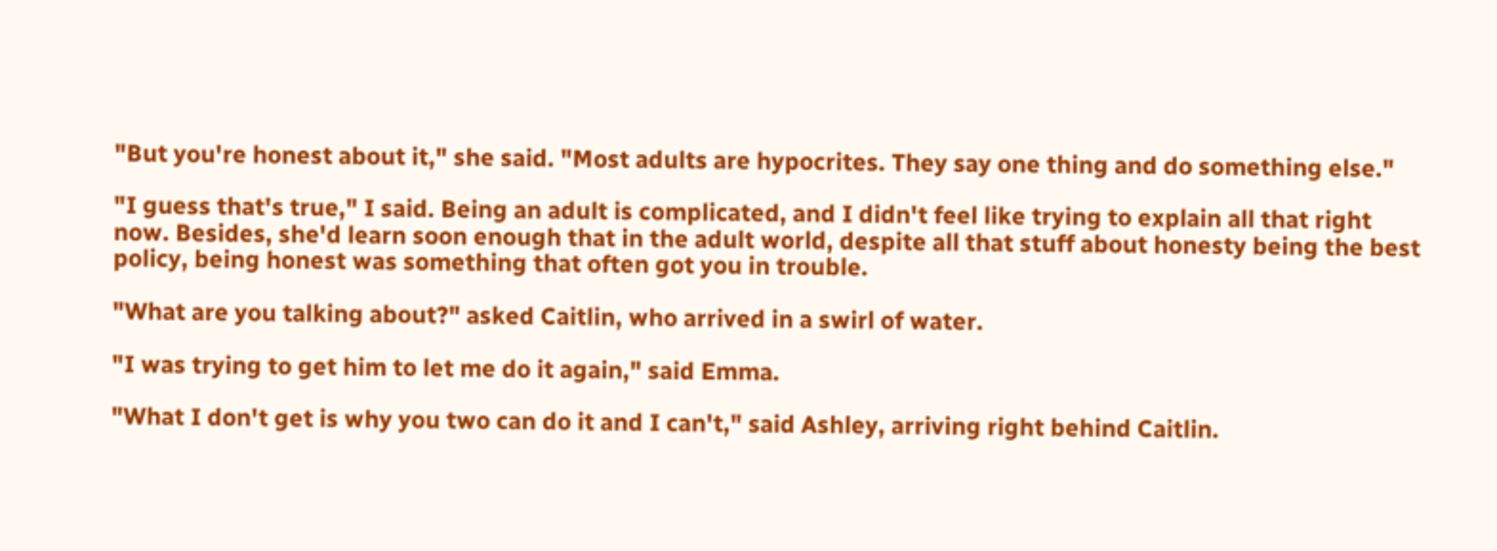"But you're honest about it," she said. "Most adults are hypocrites. They say one thing and do something else."

"I guess that's true," I said. Being an adult is complicated, and I didn't feel like trying to explain all that right now. Besides, she'd learn soon enough that in the adult world, despite all that stuff about honesty being the best policy, being honest was something that often got you in trouble.

"What are you talking about?" asked Caitlin, who arrived in a swirl of water.

"I was trying to get him to let me do it again," said Emma.

"What I don't get is why you two can do it and I can't," said Ashley, arriving right behind Caitlin.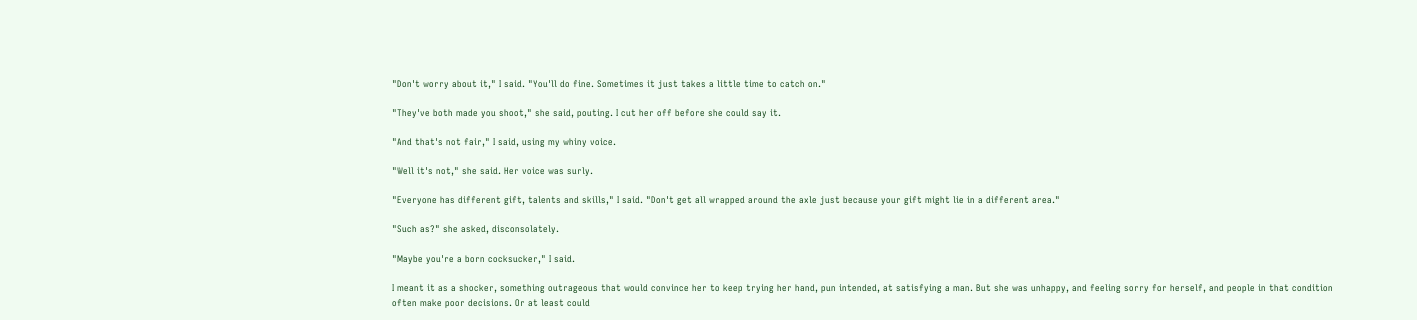"Don't worry about it," I said. "You'll do fine. Sometimes it just takes a little time to catch on."

"They've both made you shoot," she said, pouting. I cut her off before she could say it.

"And that's not fair," I said, using my whiny voice.

"Well it's not," she said. Her voice was surly.

"Everyone has different gift, talents and skills," I said. "Don't get all wrapped around the axle just because your gift might lie in a different area."

"Such as?" she asked, disconsolately.

"Maybe you're a born cocksucker," I said.

I meant it as a shocker, something outrageous that would convince her to keep trying her hand, pun intended, at satisfying a man. But she was unhappy, and feeling sorry for herself, and people in that condition often make poor decisions. Or at least could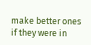make better ones if they were in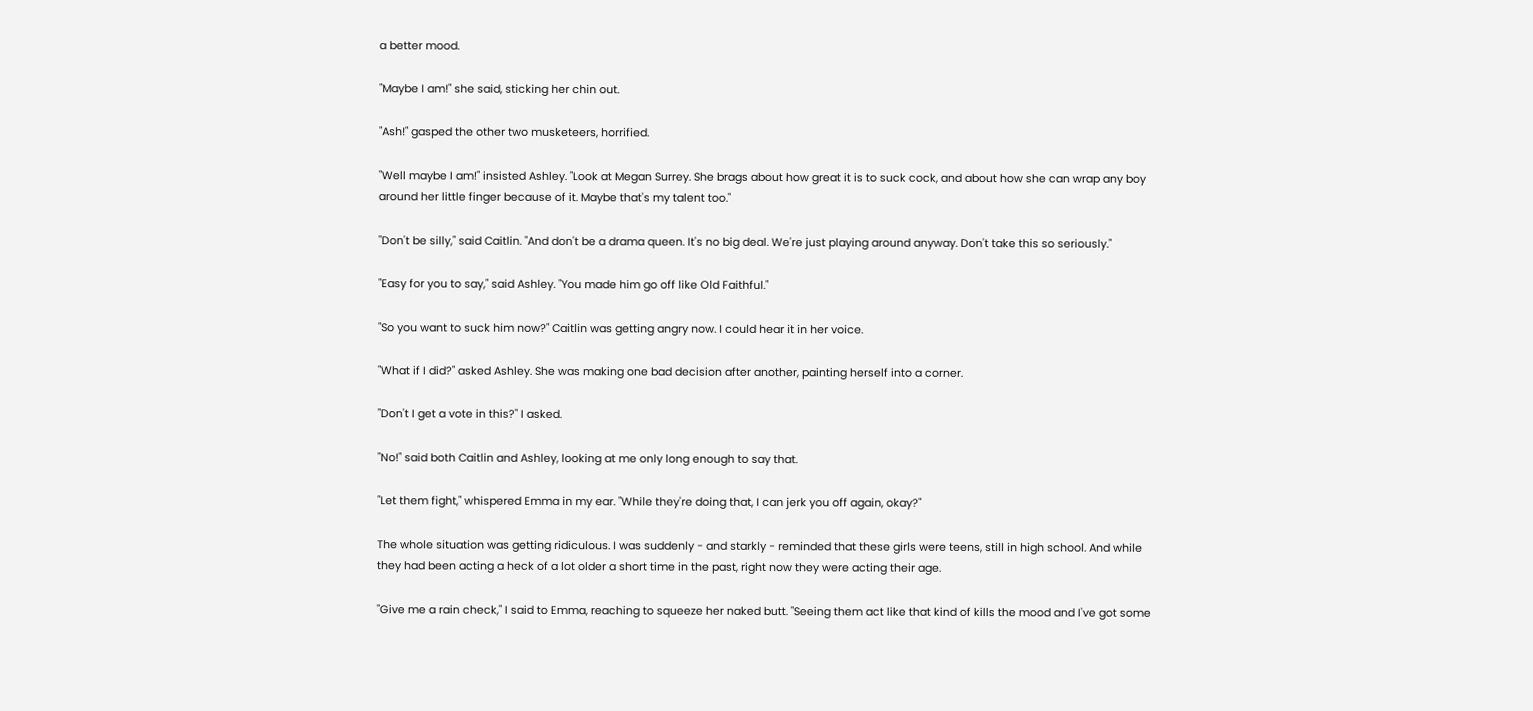a better mood.

"Maybe I am!" she said, sticking her chin out.

"Ash!" gasped the other two musketeers, horrified.

"Well maybe I am!" insisted Ashley. "Look at Megan Surrey. She brags about how great it is to suck cock, and about how she can wrap any boy around her little finger because of it. Maybe that's my talent too."

"Don't be silly," said Caitlin. "And don't be a drama queen. It's no big deal. We're just playing around anyway. Don't take this so seriously."

"Easy for you to say," said Ashley. "You made him go off like Old Faithful."

"So you want to suck him now?" Caitlin was getting angry now. I could hear it in her voice.

"What if I did?" asked Ashley. She was making one bad decision after another, painting herself into a corner.

"Don't I get a vote in this?" I asked.

"No!" said both Caitlin and Ashley, looking at me only long enough to say that.

"Let them fight," whispered Emma in my ear. "While they're doing that, I can jerk you off again, okay?"

The whole situation was getting ridiculous. I was suddenly - and starkly - reminded that these girls were teens, still in high school. And while they had been acting a heck of a lot older a short time in the past, right now they were acting their age.

"Give me a rain check," I said to Emma, reaching to squeeze her naked butt. "Seeing them act like that kind of kills the mood and I've got some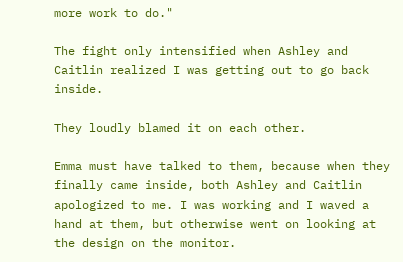more work to do."

The fight only intensified when Ashley and Caitlin realized I was getting out to go back inside.

They loudly blamed it on each other.

Emma must have talked to them, because when they finally came inside, both Ashley and Caitlin apologized to me. I was working and I waved a hand at them, but otherwise went on looking at the design on the monitor.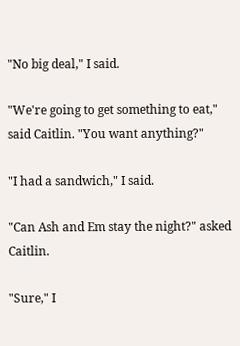"No big deal," I said.

"We're going to get something to eat," said Caitlin. "You want anything?"

"I had a sandwich," I said.

"Can Ash and Em stay the night?" asked Caitlin.

"Sure," I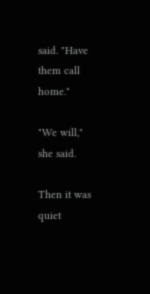said. "Have them call home."

"We will," she said.

Then it was quiet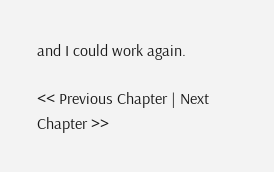and I could work again.

<< Previous Chapter | Next Chapter >>